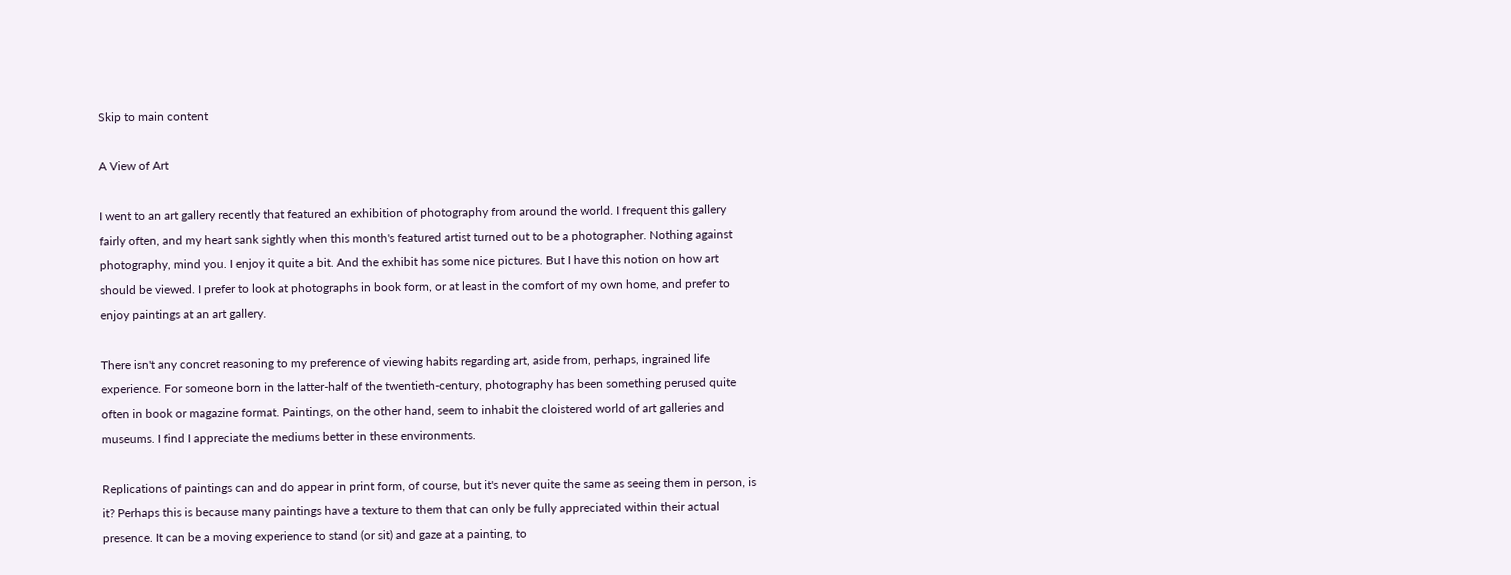Skip to main content

A View of Art

I went to an art gallery recently that featured an exhibition of photography from around the world. I frequent this gallery fairly often, and my heart sank sightly when this month's featured artist turned out to be a photographer. Nothing against photography, mind you. I enjoy it quite a bit. And the exhibit has some nice pictures. But I have this notion on how art should be viewed. I prefer to look at photographs in book form, or at least in the comfort of my own home, and prefer to enjoy paintings at an art gallery.

There isn't any concret reasoning to my preference of viewing habits regarding art, aside from, perhaps, ingrained life experience. For someone born in the latter-half of the twentieth-century, photography has been something perused quite often in book or magazine format. Paintings, on the other hand, seem to inhabit the cloistered world of art galleries and museums. I find I appreciate the mediums better in these environments.

Replications of paintings can and do appear in print form, of course, but it's never quite the same as seeing them in person, is it? Perhaps this is because many paintings have a texture to them that can only be fully appreciated within their actual presence. It can be a moving experience to stand (or sit) and gaze at a painting, to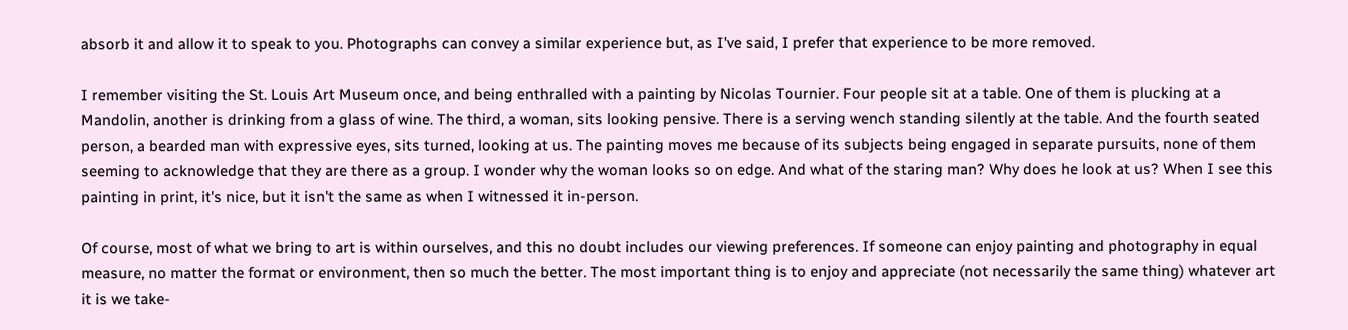absorb it and allow it to speak to you. Photographs can convey a similar experience but, as I've said, I prefer that experience to be more removed.

I remember visiting the St. Louis Art Museum once, and being enthralled with a painting by Nicolas Tournier. Four people sit at a table. One of them is plucking at a Mandolin, another is drinking from a glass of wine. The third, a woman, sits looking pensive. There is a serving wench standing silently at the table. And the fourth seated person, a bearded man with expressive eyes, sits turned, looking at us. The painting moves me because of its subjects being engaged in separate pursuits, none of them seeming to acknowledge that they are there as a group. I wonder why the woman looks so on edge. And what of the staring man? Why does he look at us? When I see this painting in print, it's nice, but it isn't the same as when I witnessed it in-person.

Of course, most of what we bring to art is within ourselves, and this no doubt includes our viewing preferences. If someone can enjoy painting and photography in equal measure, no matter the format or environment, then so much the better. The most important thing is to enjoy and appreciate (not necessarily the same thing) whatever art it is we take-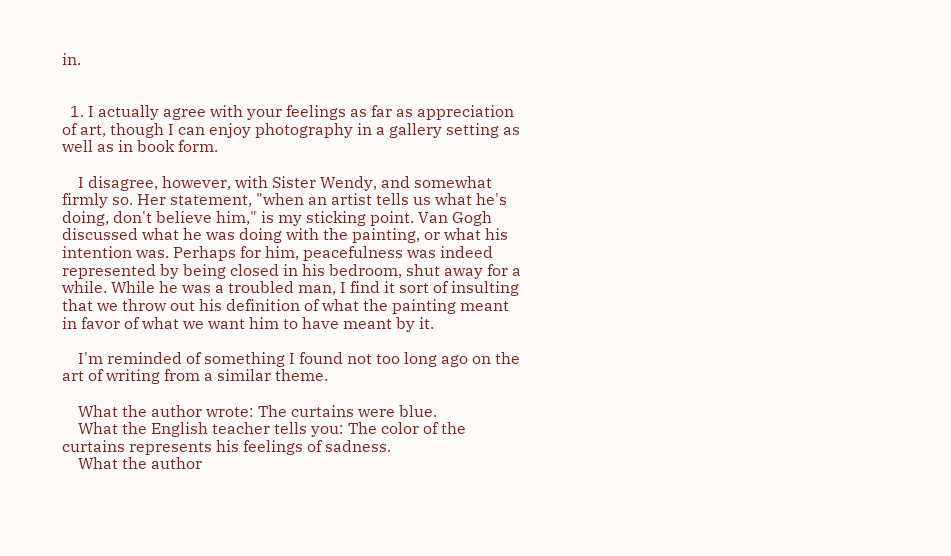in.


  1. I actually agree with your feelings as far as appreciation of art, though I can enjoy photography in a gallery setting as well as in book form.

    I disagree, however, with Sister Wendy, and somewhat firmly so. Her statement, "when an artist tells us what he's doing, don't believe him," is my sticking point. Van Gogh discussed what he was doing with the painting, or what his intention was. Perhaps for him, peacefulness was indeed represented by being closed in his bedroom, shut away for a while. While he was a troubled man, I find it sort of insulting that we throw out his definition of what the painting meant in favor of what we want him to have meant by it.

    I'm reminded of something I found not too long ago on the art of writing from a similar theme.

    What the author wrote: The curtains were blue.
    What the English teacher tells you: The color of the curtains represents his feelings of sadness.
    What the author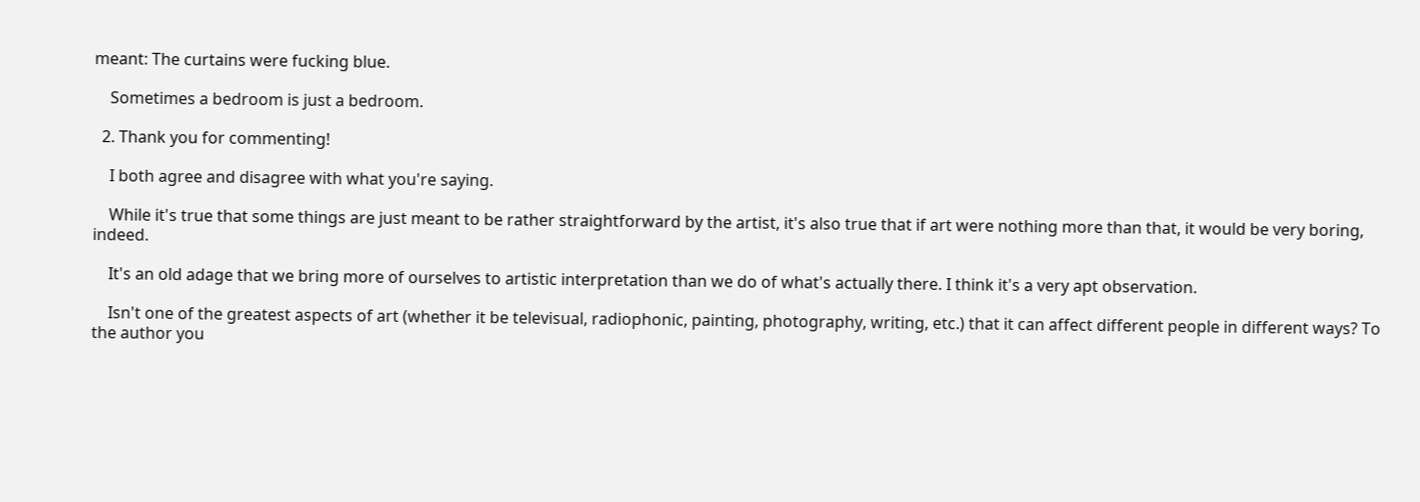meant: The curtains were fucking blue.

    Sometimes a bedroom is just a bedroom.

  2. Thank you for commenting!

    I both agree and disagree with what you're saying.

    While it's true that some things are just meant to be rather straightforward by the artist, it's also true that if art were nothing more than that, it would be very boring, indeed.

    It's an old adage that we bring more of ourselves to artistic interpretation than we do of what's actually there. I think it's a very apt observation.

    Isn't one of the greatest aspects of art (whether it be televisual, radiophonic, painting, photography, writing, etc.) that it can affect different people in different ways? To the author you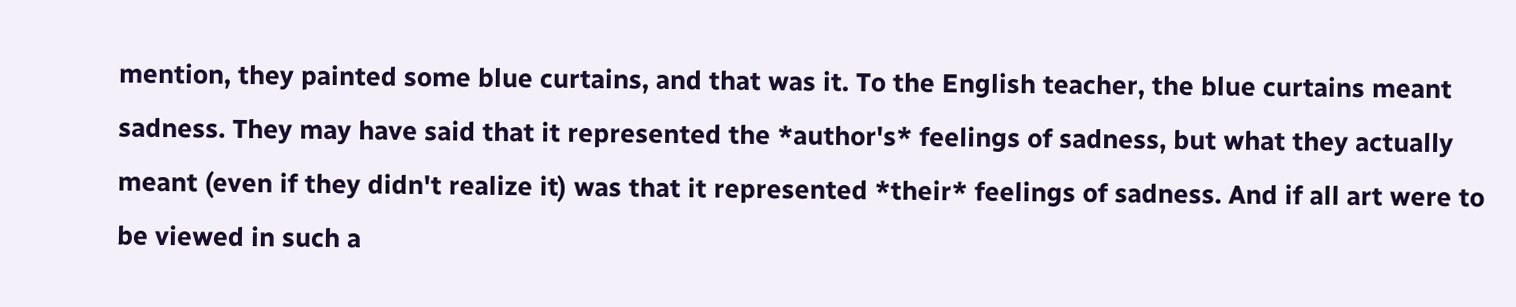mention, they painted some blue curtains, and that was it. To the English teacher, the blue curtains meant sadness. They may have said that it represented the *author's* feelings of sadness, but what they actually meant (even if they didn't realize it) was that it represented *their* feelings of sadness. And if all art were to be viewed in such a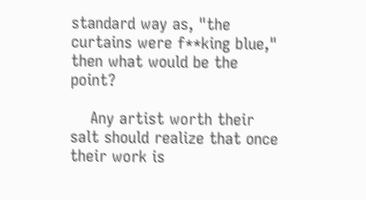standard way as, "the curtains were f**king blue," then what would be the point?

    Any artist worth their salt should realize that once their work is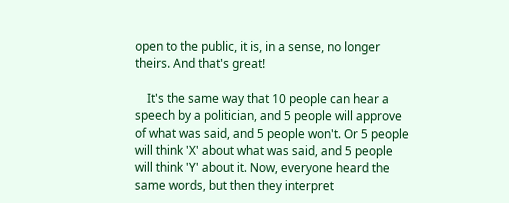open to the public, it is, in a sense, no longer theirs. And that's great!

    It's the same way that 10 people can hear a speech by a politician, and 5 people will approve of what was said, and 5 people won't. Or 5 people will think 'X' about what was said, and 5 people will think 'Y' about it. Now, everyone heard the same words, but then they interpret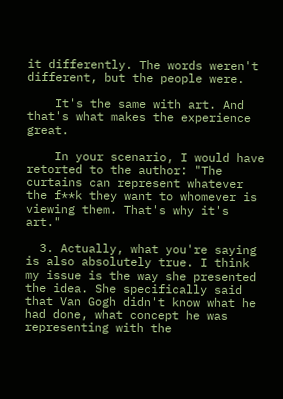it differently. The words weren't different, but the people were.

    It's the same with art. And that's what makes the experience great.

    In your scenario, I would have retorted to the author: "The curtains can represent whatever the f**k they want to whomever is viewing them. That's why it's art."

  3. Actually, what you're saying is also absolutely true. I think my issue is the way she presented the idea. She specifically said that Van Gogh didn't know what he had done, what concept he was representing with the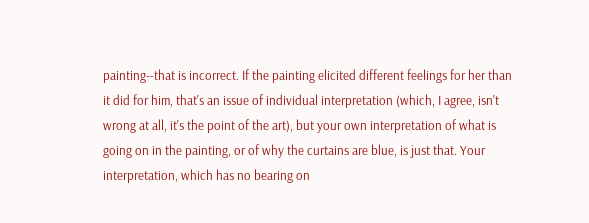painting--that is incorrect. If the painting elicited different feelings for her than it did for him, that's an issue of individual interpretation (which, I agree, isn't wrong at all, it's the point of the art), but your own interpretation of what is going on in the painting, or of why the curtains are blue, is just that. Your interpretation, which has no bearing on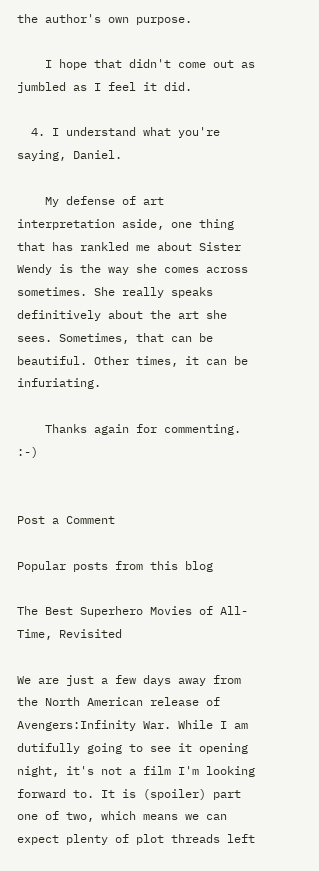the author's own purpose.

    I hope that didn't come out as jumbled as I feel it did.

  4. I understand what you're saying, Daniel.

    My defense of art interpretation aside, one thing that has rankled me about Sister Wendy is the way she comes across sometimes. She really speaks definitively about the art she sees. Sometimes, that can be beautiful. Other times, it can be infuriating.

    Thanks again for commenting. :-)


Post a Comment

Popular posts from this blog

The Best Superhero Movies of All-Time, Revisited

We are just a few days away from the North American release of Avengers:Infinity War. While I am dutifully going to see it opening night, it's not a film I'm looking forward to. It is (spoiler) part one of two, which means we can expect plenty of plot threads left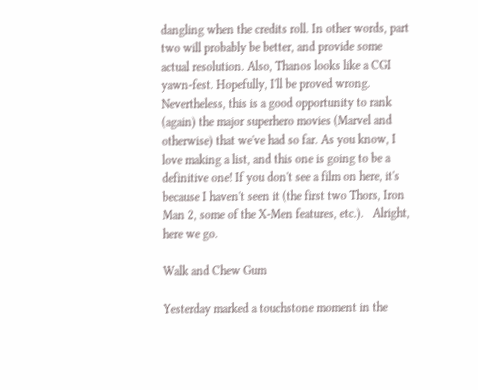dangling when the credits roll. In other words, part two will probably be better, and provide some actual resolution. Also, Thanos looks like a CGI yawn-fest. Hopefully, I'll be proved wrong.
Nevertheless, this is a good opportunity to rank (again) the major superhero movies (Marvel and otherwise) that we've had so far. As you know, I love making a list, and this one is going to be a definitive one! If you don't see a film on here, it's because I haven't seen it (the first two Thors, Iron Man 2, some of the X-Men features, etc.).   Alright, here we go.

Walk and Chew Gum

Yesterday marked a touchstone moment in the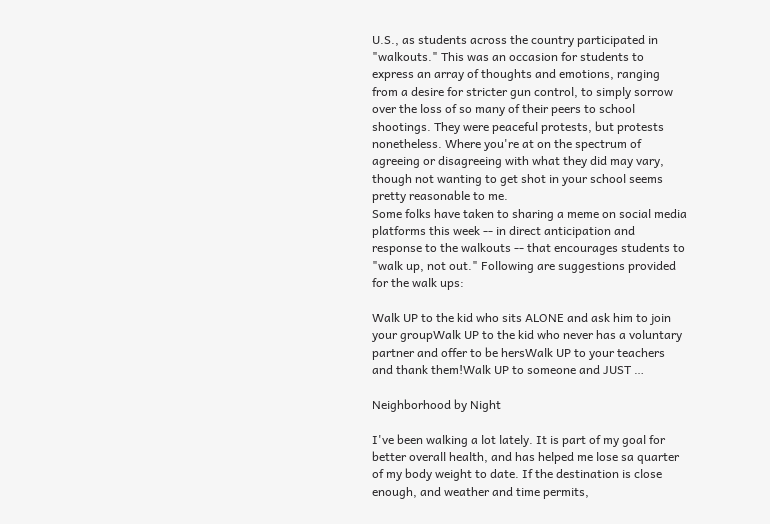U.S., as students across the country participated in "walkouts." This was an occasion for students to express an array of thoughts and emotions, ranging from a desire for stricter gun control, to simply sorrow over the loss of so many of their peers to school shootings. They were peaceful protests, but protests nonetheless. Where you're at on the spectrum of agreeing or disagreeing with what they did may vary, though not wanting to get shot in your school seems pretty reasonable to me.
Some folks have taken to sharing a meme on social media platforms this week -- in direct anticipation and response to the walkouts -- that encourages students to "walk up, not out." Following are suggestions provided for the walk ups:

Walk UP to the kid who sits ALONE and ask him to join your groupWalk UP to the kid who never has a voluntary partner and offer to be hersWalk UP to your teachers and thank them!Walk UP to someone and JUST …

Neighborhood by Night

I've been walking a lot lately. It is part of my goal for better overall health, and has helped me lose sa quarter of my body weight to date. If the destination is close enough, and weather and time permits,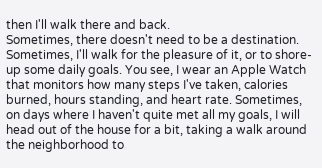then I'll walk there and back.
Sometimes, there doesn't need to be a destination. Sometimes, I'll walk for the pleasure of it, or to shore-up some daily goals. You see, I wear an Apple Watch that monitors how many steps I've taken, calories burned, hours standing, and heart rate. Sometimes, on days where I haven't quite met all my goals, I will head out of the house for a bit, taking a walk around the neighborhood to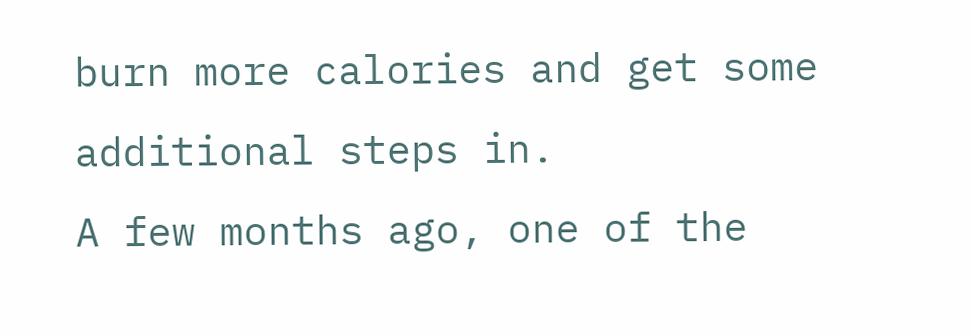burn more calories and get some additional steps in.
A few months ago, one of the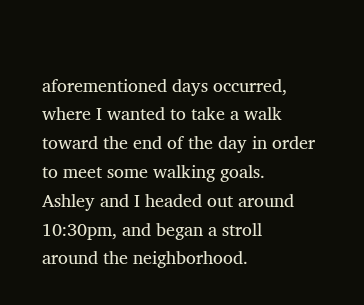aforementioned days occurred, where I wanted to take a walk toward the end of the day in order to meet some walking goals. Ashley and I headed out around 10:30pm, and began a stroll around the neighborhood.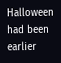Halloween had been earlier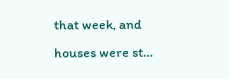that week, and houses were st…